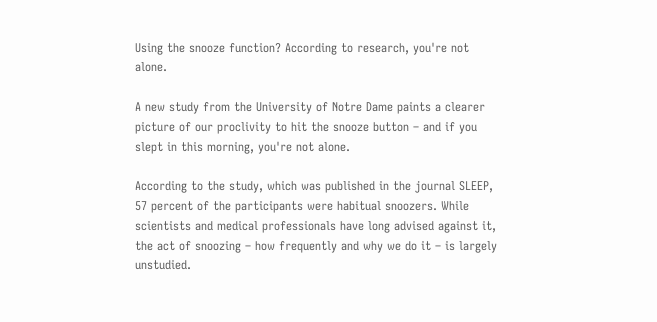Using the snooze function? According to research, you're not alone.

A new study from the University of Notre Dame paints a clearer picture of our proclivity to hit the snooze button – and if you slept in this morning, you're not alone.

According to the study, which was published in the journal SLEEP, 57 percent of the participants were habitual snoozers. While scientists and medical professionals have long advised against it, the act of snoozing – how frequently and why we do it – is largely unstudied.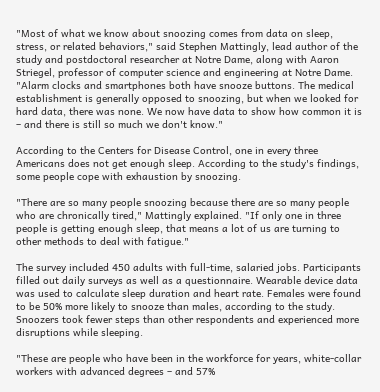"Most of what we know about snoozing comes from data on sleep, stress, or related behaviors," said Stephen Mattingly, lead author of the study and postdoctoral researcher at Notre Dame, along with Aaron Striegel, professor of computer science and engineering at Notre Dame. "Alarm clocks and smartphones both have snooze buttons. The medical establishment is generally opposed to snoozing, but when we looked for hard data, there was none. We now have data to show how common it is – and there is still so much we don't know."

According to the Centers for Disease Control, one in every three Americans does not get enough sleep. According to the study's findings, some people cope with exhaustion by snoozing.

"There are so many people snoozing because there are so many people who are chronically tired," Mattingly explained. "If only one in three people is getting enough sleep, that means a lot of us are turning to other methods to deal with fatigue."

The survey included 450 adults with full-time, salaried jobs. Participants filled out daily surveys as well as a questionnaire. Wearable device data was used to calculate sleep duration and heart rate. Females were found to be 50% more likely to snooze than males, according to the study. Snoozers took fewer steps than other respondents and experienced more disruptions while sleeping.

"These are people who have been in the workforce for years, white-collar workers with advanced degrees – and 57%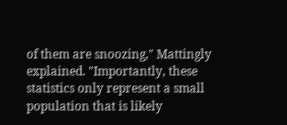of them are snoozing," Mattingly explained. "Importantly, these statistics only represent a small population that is likely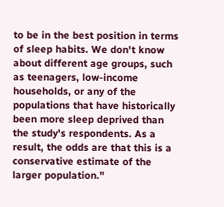to be in the best position in terms of sleep habits. We don't know about different age groups, such as teenagers, low-income households, or any of the populations that have historically been more sleep deprived than the study's respondents. As a result, the odds are that this is a conservative estimate of the larger population."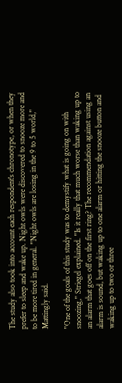The study also took into account each respondent's chronotype, or when they prefer to sleep and wake up. Night owls were discovered to snooze more and to be more tired in general. "Night owls are losing in the 9 to 5 world," Mattingly said.

"One of the goals of this study was to demystify what is going on with snoozing," Striegel explained. "Is it really that much worse than waking up to an alarm that goes off on the first ring? The recommendation against using an alarm is sound, but waking up to one alarm or hitting the snooze button and waking up to two or three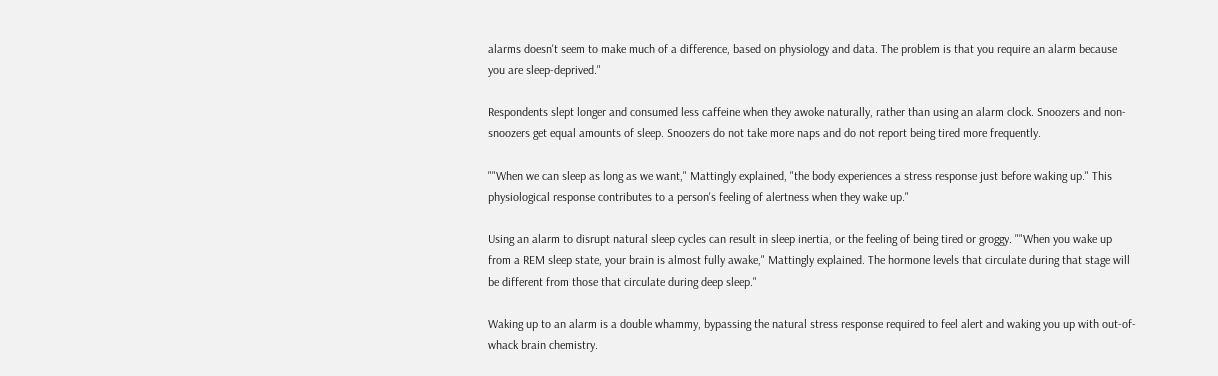alarms doesn't seem to make much of a difference, based on physiology and data. The problem is that you require an alarm because you are sleep-deprived."

Respondents slept longer and consumed less caffeine when they awoke naturally, rather than using an alarm clock. Snoozers and non-snoozers get equal amounts of sleep. Snoozers do not take more naps and do not report being tired more frequently.

""When we can sleep as long as we want," Mattingly explained, "the body experiences a stress response just before waking up." This physiological response contributes to a person's feeling of alertness when they wake up."

Using an alarm to disrupt natural sleep cycles can result in sleep inertia, or the feeling of being tired or groggy. ""When you wake up from a REM sleep state, your brain is almost fully awake," Mattingly explained. The hormone levels that circulate during that stage will be different from those that circulate during deep sleep."

Waking up to an alarm is a double whammy, bypassing the natural stress response required to feel alert and waking you up with out-of-whack brain chemistry.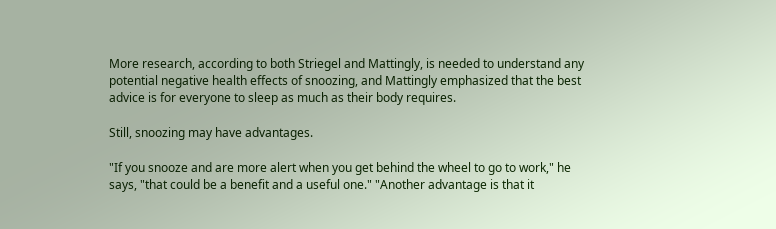More research, according to both Striegel and Mattingly, is needed to understand any potential negative health effects of snoozing, and Mattingly emphasized that the best advice is for everyone to sleep as much as their body requires.

Still, snoozing may have advantages.

"If you snooze and are more alert when you get behind the wheel to go to work," he says, "that could be a benefit and a useful one." "Another advantage is that it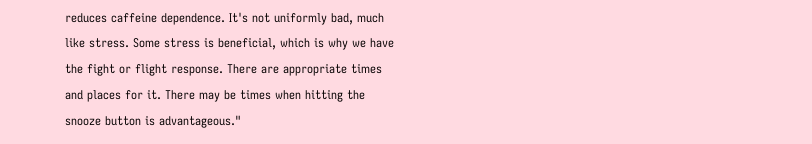reduces caffeine dependence. It's not uniformly bad, much like stress. Some stress is beneficial, which is why we have the fight or flight response. There are appropriate times and places for it. There may be times when hitting the snooze button is advantageous."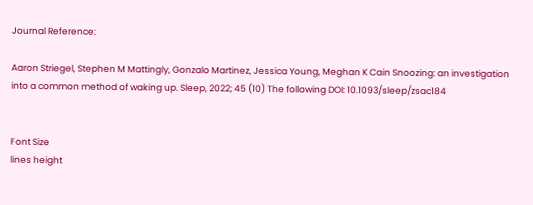Journal Reference:

Aaron Striegel, Stephen M Mattingly, Gonzalo Martinez, Jessica Young, Meghan K Cain Snoozing: an investigation into a common method of waking up. Sleep, 2022; 45 (10) The following DOI: 10.1093/sleep/zsac184


Font Size
lines height